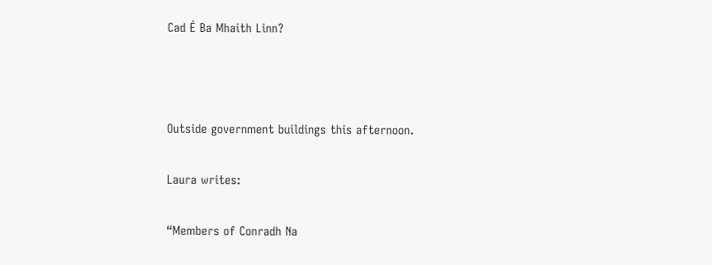Cad É Ba Mhaith Linn?



Outside government buildings this afternoon.

Laura writes:

“Members of Conradh Na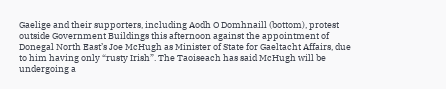Gaelige and their supporters, including Aodh O Domhnaill (bottom), protest outside Government Buildings this afternoon against the appointment of Donegal North East’s Joe McHugh as Minister of State for Gaeltacht Affairs, due to him having only “rusty Irish”. The Taoiseach has said McHugh will be undergoing a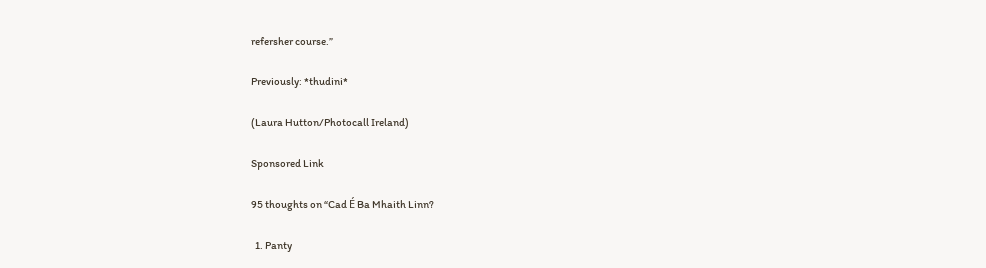refersher course.”

Previously: *thudini*

(Laura Hutton/Photocall Ireland)

Sponsored Link

95 thoughts on “Cad É Ba Mhaith Linn?

  1. Panty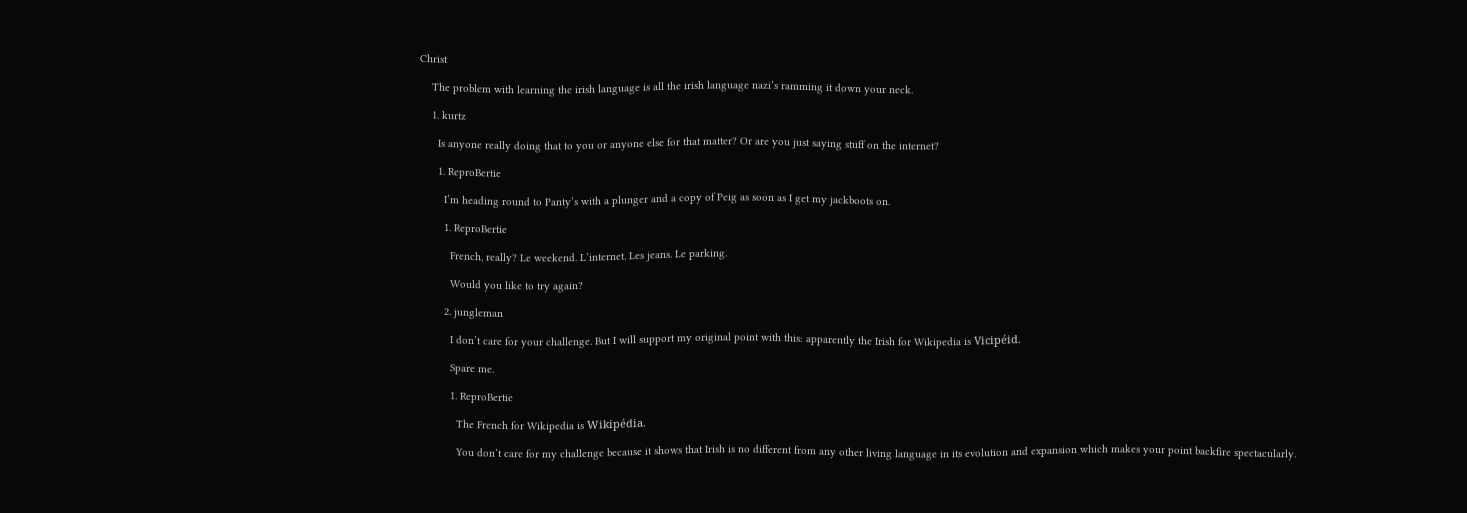Christ

    The problem with learning the irish language is all the irish language nazi’s ramming it down your neck.

    1. kurtz

      Is anyone really doing that to you or anyone else for that matter? Or are you just saying stuff on the internet?

      1. ReproBertie

        I’m heading round to Panty’s with a plunger and a copy of Peig as soon as I get my jackboots on.

        1. ReproBertie

          French, really? Le weekend. L’internet. Les jeans. Le parking.

          Would you like to try again?

        2. jungleman

          I don’t care for your challenge. But I will support my original point with this: apparently the Irish for Wikipedia is Vicipéid.

          Spare me.

          1. ReproBertie

            The French for Wikipedia is Wikipédia.

            You don’t care for my challenge because it shows that Irish is no different from any other living language in its evolution and expansion which makes your point backfire spectacularly.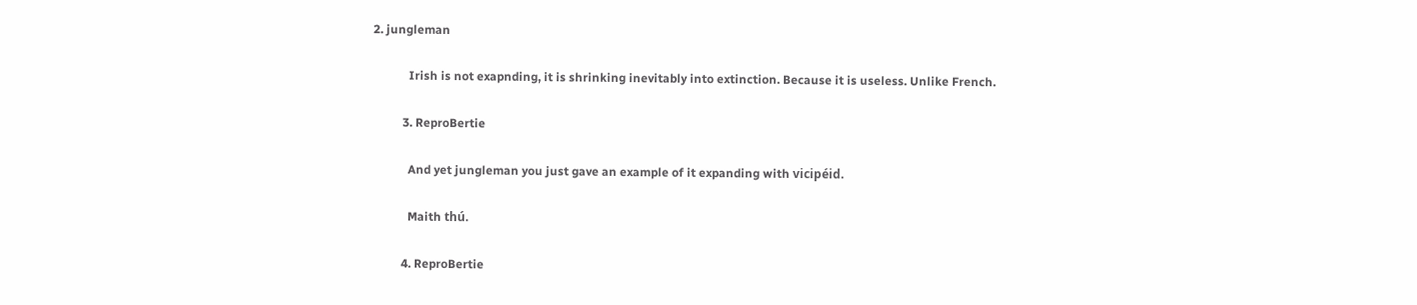2. jungleman

            Irish is not exapnding, it is shrinking inevitably into extinction. Because it is useless. Unlike French.

          3. ReproBertie

            And yet jungleman you just gave an example of it expanding with vicipéid.

            Maith thú.

          4. ReproBertie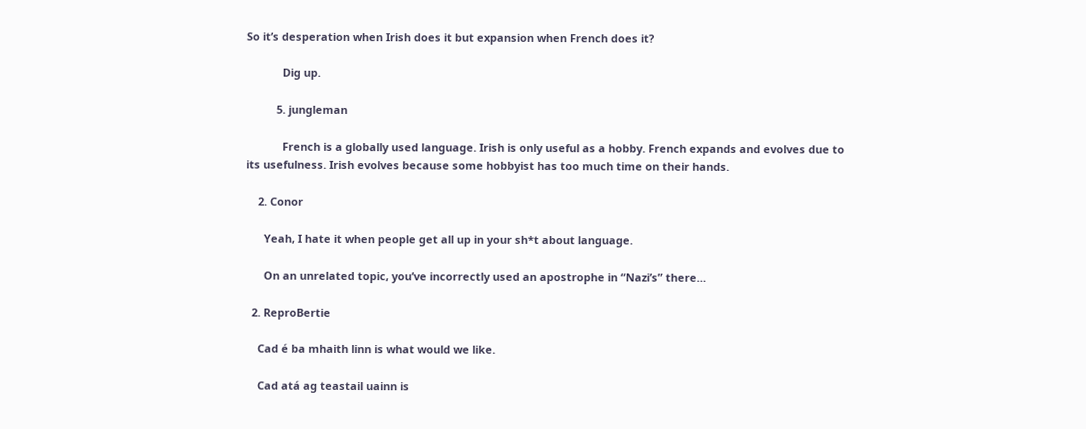So it’s desperation when Irish does it but expansion when French does it?

            Dig up.

          5. jungleman

            French is a globally used language. Irish is only useful as a hobby. French expands and evolves due to its usefulness. Irish evolves because some hobbyist has too much time on their hands.

    2. Conor

      Yeah, I hate it when people get all up in your sh*t about language.

      On an unrelated topic, you’ve incorrectly used an apostrophe in “Nazi’s” there…

  2. ReproBertie

    Cad é ba mhaith linn is what would we like.

    Cad atá ag teastail uainn is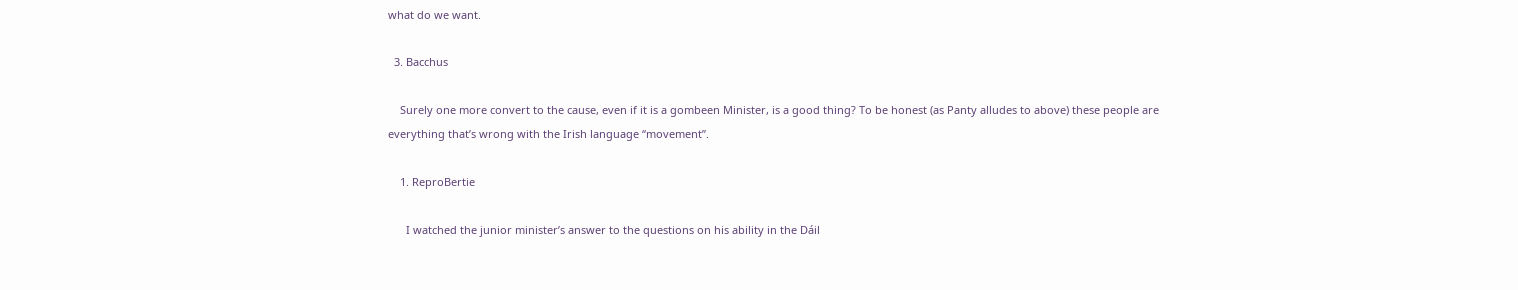what do we want.

  3. Bacchus

    Surely one more convert to the cause, even if it is a gombeen Minister, is a good thing? To be honest (as Panty alludes to above) these people are everything that’s wrong with the Irish language “movement”.

    1. ReproBertie

      I watched the junior minister’s answer to the questions on his ability in the Dáil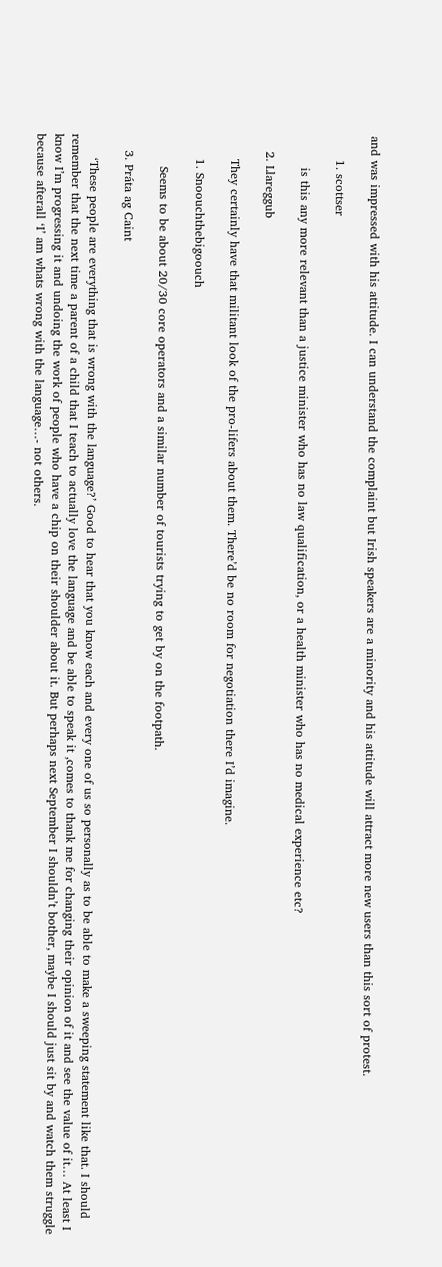and was impressed with his attitude. I can understand the complaint but Irish speakers are a minority and his attitude will attract more new users than this sort of protest.

      1. scottser

        is this any more relevant than a justice minister who has no law qualification, or a health minister who has no medical experience etc?

    2. Llareggub

      They certainly have that militant look of the pro-lifers about them. There’d be no room for negotiation there I’d imagine.

      1. Snoouchthebigoouch

        Seems to be about 20/30 core operators and a similar number of tourists trying to get by on the footpath.

    3. Práta ag Caint

      ‘These people are everything that is wrong with the language?’ Good to hear that you know each and every one of us so personally as to be able to make a sweeping statement like that. I should remember that the next time a parent of a child that I teach to actually love the language and be able to speak it ,comes to thank me for changing their opinion of it and see the value of it… At least I know I’m progressing it and undoing the work of people who have a chip on their shoulder about it. But perhaps next September I shouldn’t bother, maybe I should just sit by and watch them struggle because afterall ‘I’ am whats wrong with the language…- not others.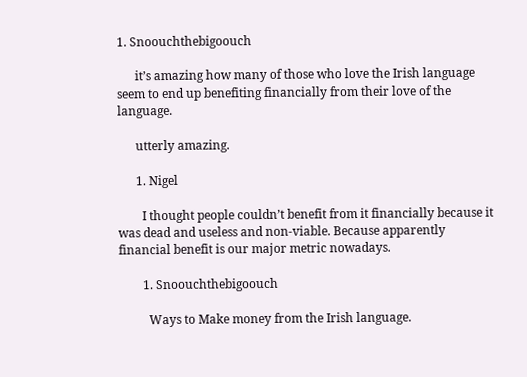1. Snoouchthebigoouch

      it’s amazing how many of those who love the Irish language seem to end up benefiting financially from their love of the language.

      utterly amazing.

      1. Nigel

        I thought people couldn’t benefit from it financially because it was dead and useless and non-viable. Because apparently financial benefit is our major metric nowadays.

        1. Snoouchthebigoouch

          Ways to Make money from the Irish language.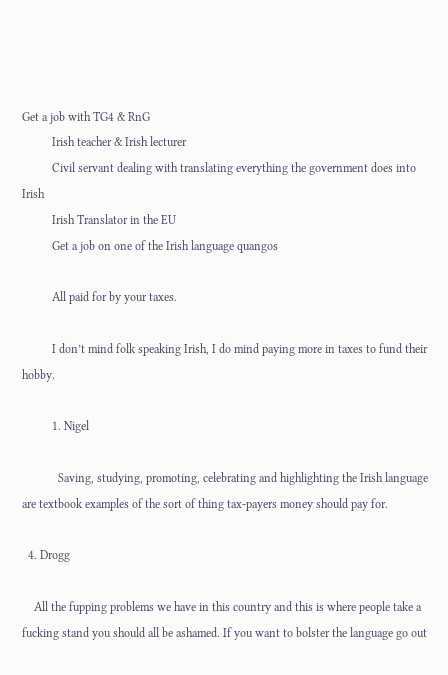Get a job with TG4 & RnG
          Irish teacher & Irish lecturer
          Civil servant dealing with translating everything the government does into Irish
          Irish Translator in the EU
          Get a job on one of the Irish language quangos

          All paid for by your taxes.

          I don’t mind folk speaking Irish, I do mind paying more in taxes to fund their hobby.

          1. Nigel

            Saving, studying, promoting, celebrating and highlighting the Irish language are textbook examples of the sort of thing tax-payers money should pay for.

  4. Drogg

    All the fupping problems we have in this country and this is where people take a fucking stand you should all be ashamed. If you want to bolster the language go out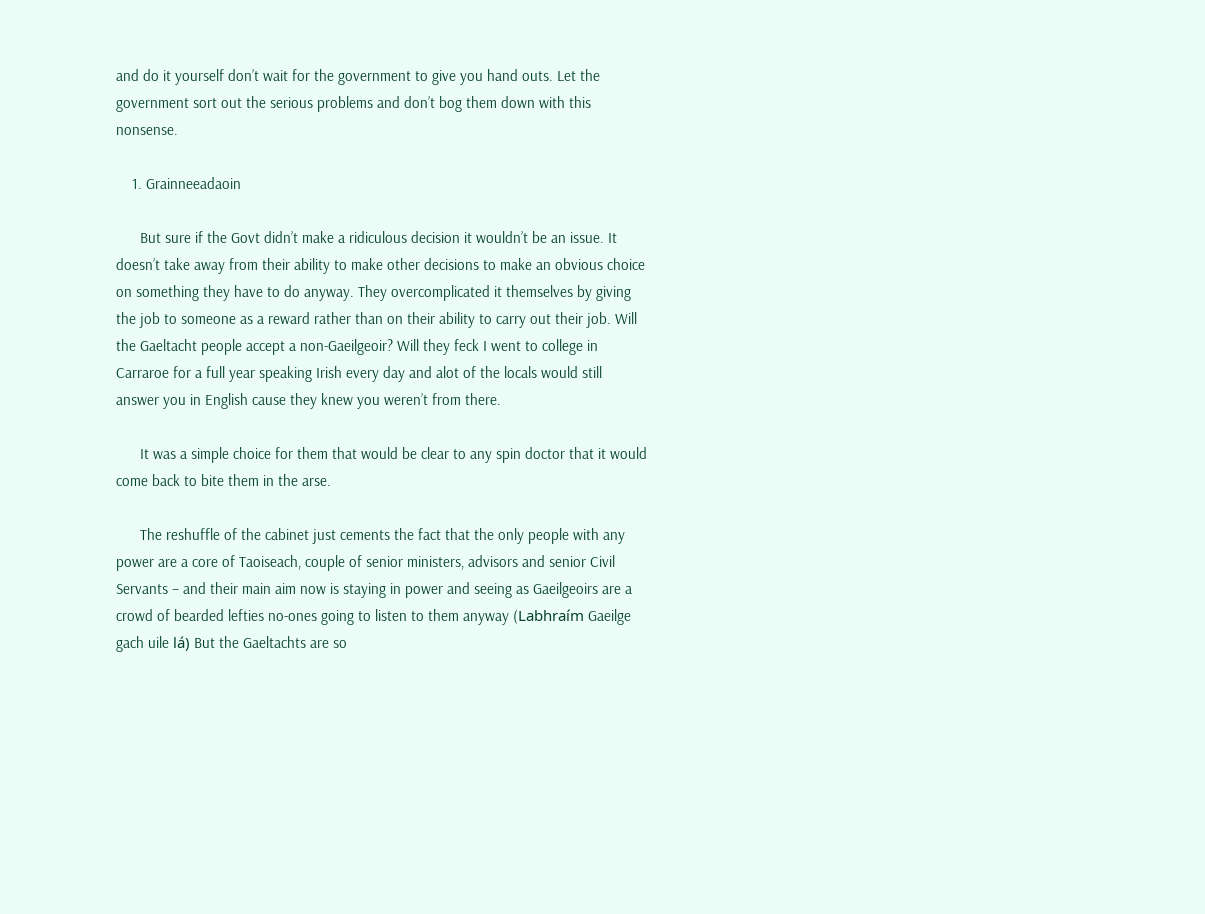and do it yourself don’t wait for the government to give you hand outs. Let the government sort out the serious problems and don’t bog them down with this nonsense.

    1. Grainneeadaoin

      But sure if the Govt didn’t make a ridiculous decision it wouldn’t be an issue. It doesn’t take away from their ability to make other decisions to make an obvious choice on something they have to do anyway. They overcomplicated it themselves by giving the job to someone as a reward rather than on their ability to carry out their job. Will the Gaeltacht people accept a non-Gaeilgeoir? Will they feck I went to college in Carraroe for a full year speaking Irish every day and alot of the locals would still answer you in English cause they knew you weren’t from there.

      It was a simple choice for them that would be clear to any spin doctor that it would come back to bite them in the arse.

      The reshuffle of the cabinet just cements the fact that the only people with any power are a core of Taoiseach, couple of senior ministers, advisors and senior Civil Servants – and their main aim now is staying in power and seeing as Gaeilgeoirs are a crowd of bearded lefties no-ones going to listen to them anyway (Labhraím Gaeilge gach uile lá) But the Gaeltachts are so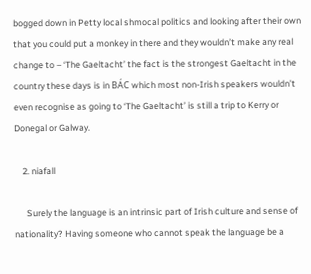bogged down in Petty local shmocal politics and looking after their own that you could put a monkey in there and they wouldn’t make any real change to – ‘The Gaeltacht’ the fact is the strongest Gaeltacht in the country these days is in BÁC which most non-Irish speakers wouldn’t even recognise as going to ‘The Gaeltacht’ is still a trip to Kerry or Donegal or Galway.

    2. niafall

      Surely the language is an intrinsic part of Irish culture and sense of nationality? Having someone who cannot speak the language be a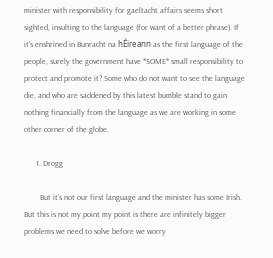minister with responsibility for gaeltacht affairs seems short sighted, insulting to the language (for want of a better phrase). If it’s enshrined in Bunracht na hÉireann as the first language of the people, surely the government have *SOME* small responsibility to protect and promote it? Some who do not want to see the language die, and who are saddened by this latest bumble stand to gain nothing financially from the language as we are working in some other corner of the globe.

      1. Drogg

        But it’s not our first language and the minister has some Irish. But this is not my point my point is there are infinitely bigger problems we need to solve before we worry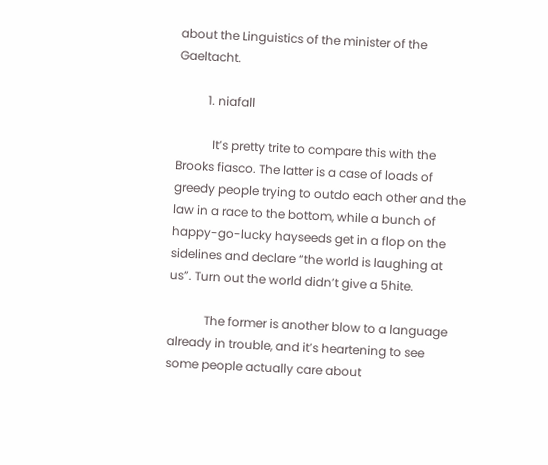about the Linguistics of the minister of the Gaeltacht.

          1. niafall

            It’s pretty trite to compare this with the Brooks fiasco. The latter is a case of loads of greedy people trying to outdo each other and the law in a race to the bottom, while a bunch of happy-go-lucky hayseeds get in a flop on the sidelines and declare “the world is laughing at us”. Turn out the world didn’t give a 5hite.

            The former is another blow to a language already in trouble, and it’s heartening to see some people actually care about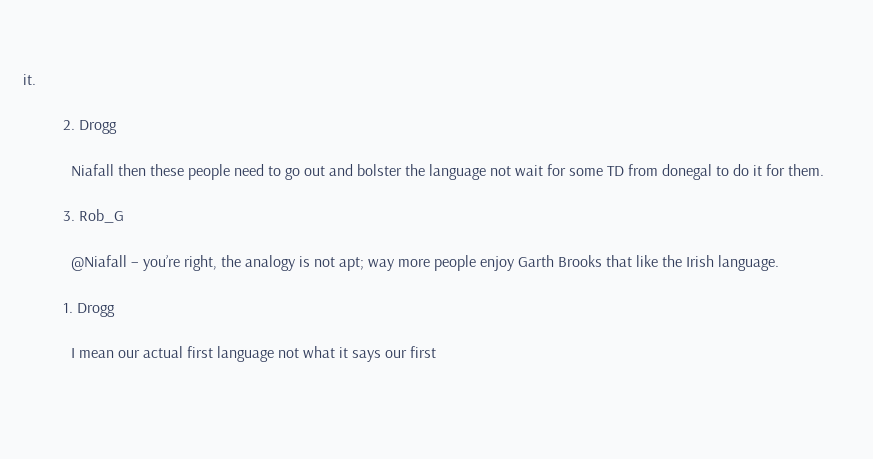it.

          2. Drogg

            Niafall then these people need to go out and bolster the language not wait for some TD from donegal to do it for them.

          3. Rob_G

            @Niafall – you’re right, the analogy is not apt; way more people enjoy Garth Brooks that like the Irish language.

          1. Drogg

            I mean our actual first language not what it says our first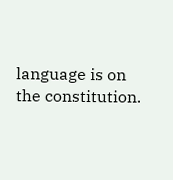language is on the constitution.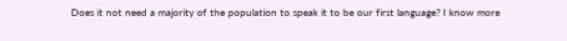Does it not need a majority of the population to speak it to be our first language? I know more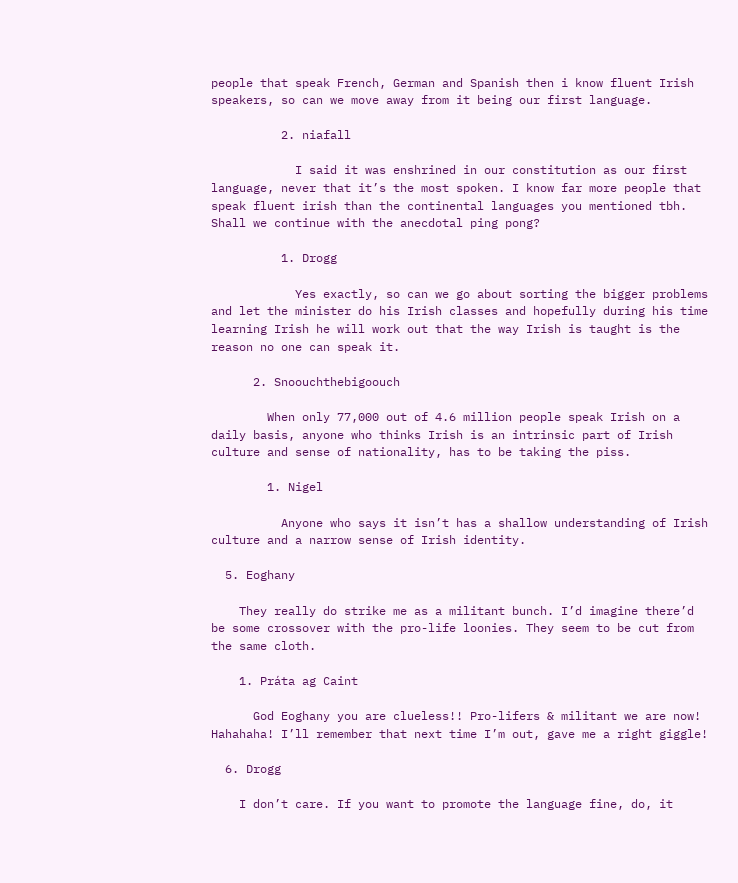people that speak French, German and Spanish then i know fluent Irish speakers, so can we move away from it being our first language.

          2. niafall

            I said it was enshrined in our constitution as our first language, never that it’s the most spoken. I know far more people that speak fluent irish than the continental languages you mentioned tbh. Shall we continue with the anecdotal ping pong?

          1. Drogg

            Yes exactly, so can we go about sorting the bigger problems and let the minister do his Irish classes and hopefully during his time learning Irish he will work out that the way Irish is taught is the reason no one can speak it.

      2. Snoouchthebigoouch

        When only 77,000 out of 4.6 million people speak Irish on a daily basis, anyone who thinks Irish is an intrinsic part of Irish culture and sense of nationality, has to be taking the piss.

        1. Nigel

          Anyone who says it isn’t has a shallow understanding of Irish culture and a narrow sense of Irish identity.

  5. Eoghany

    They really do strike me as a militant bunch. I’d imagine there’d be some crossover with the pro-life loonies. They seem to be cut from the same cloth.

    1. Práta ag Caint

      God Eoghany you are clueless!! Pro-lifers & militant we are now! Hahahaha! I’ll remember that next time I’m out, gave me a right giggle!

  6. Drogg

    I don’t care. If you want to promote the language fine, do, it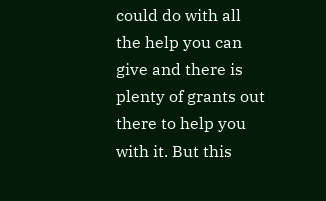could do with all the help you can give and there is plenty of grants out there to help you with it. But this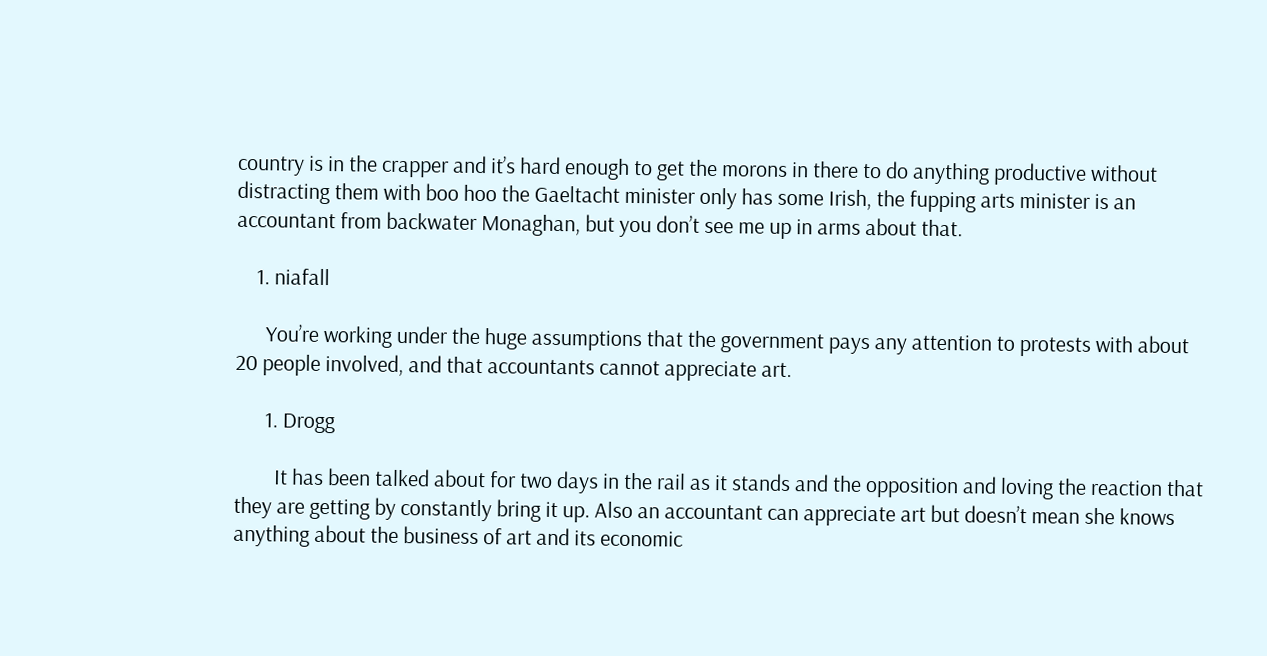country is in the crapper and it’s hard enough to get the morons in there to do anything productive without distracting them with boo hoo the Gaeltacht minister only has some Irish, the fupping arts minister is an accountant from backwater Monaghan, but you don’t see me up in arms about that.

    1. niafall

      You’re working under the huge assumptions that the government pays any attention to protests with about 20 people involved, and that accountants cannot appreciate art.

      1. Drogg

        It has been talked about for two days in the rail as it stands and the opposition and loving the reaction that they are getting by constantly bring it up. Also an accountant can appreciate art but doesn’t mean she knows anything about the business of art and its economic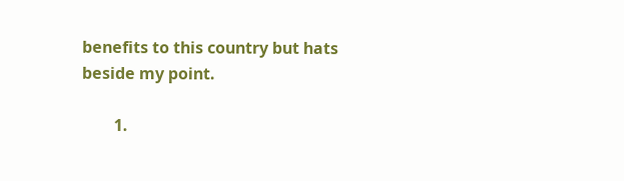benefits to this country but hats beside my point.

        1.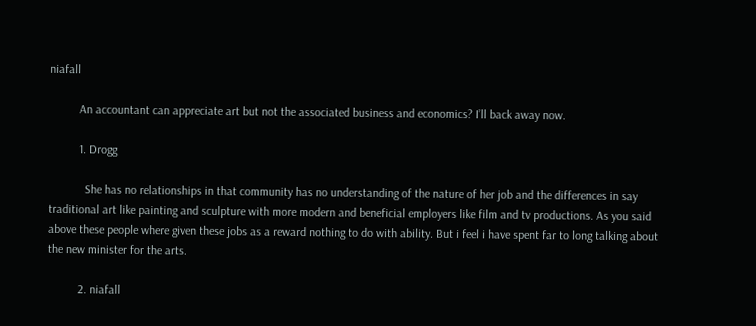niafall

          An accountant can appreciate art but not the associated business and economics? I’ll back away now.

          1. Drogg

            She has no relationships in that community has no understanding of the nature of her job and the differences in say traditional art like painting and sculpture with more modern and beneficial employers like film and tv productions. As you said above these people where given these jobs as a reward nothing to do with ability. But i feel i have spent far to long talking about the new minister for the arts.

          2. niafall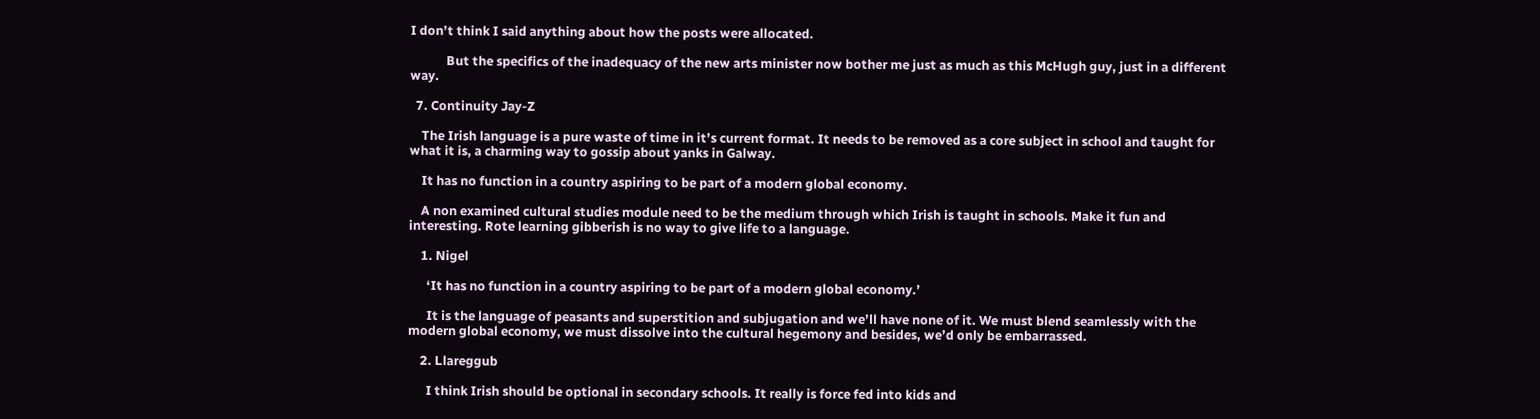I don’t think I said anything about how the posts were allocated.

            But the specifics of the inadequacy of the new arts minister now bother me just as much as this McHugh guy, just in a different way.

  7. Continuity Jay-Z

    The Irish language is a pure waste of time in it’s current format. It needs to be removed as a core subject in school and taught for what it is, a charming way to gossip about yanks in Galway.

    It has no function in a country aspiring to be part of a modern global economy.

    A non examined cultural studies module need to be the medium through which Irish is taught in schools. Make it fun and interesting. Rote learning gibberish is no way to give life to a language.

    1. Nigel

      ‘It has no function in a country aspiring to be part of a modern global economy.’

      It is the language of peasants and superstition and subjugation and we’ll have none of it. We must blend seamlessly with the modern global economy, we must dissolve into the cultural hegemony and besides, we’d only be embarrassed.

    2. Llareggub

      I think Irish should be optional in secondary schools. It really is force fed into kids and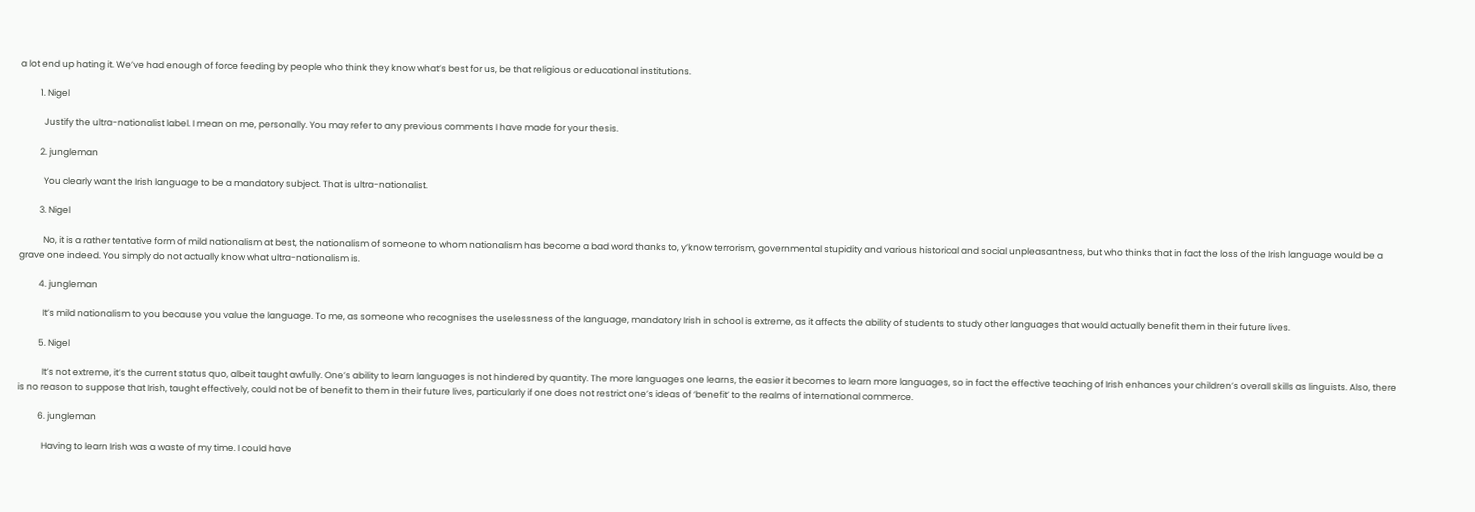a lot end up hating it. We’ve had enough of force feeding by people who think they know what’s best for us, be that religious or educational institutions.

          1. Nigel

            Justify the ultra-nationalist label. I mean on me, personally. You may refer to any previous comments I have made for your thesis.

          2. jungleman

            You clearly want the Irish language to be a mandatory subject. That is ultra-nationalist.

          3. Nigel

            No, it is a rather tentative form of mild nationalism at best, the nationalism of someone to whom nationalism has become a bad word thanks to, y’know terrorism, governmental stupidity and various historical and social unpleasantness, but who thinks that in fact the loss of the Irish language would be a grave one indeed. You simply do not actually know what ultra-nationalism is.

          4. jungleman

            It’s mild nationalism to you because you value the language. To me, as someone who recognises the uselessness of the language, mandatory Irish in school is extreme, as it affects the ability of students to study other languages that would actually benefit them in their future lives.

          5. Nigel

            It’s not extreme, it’s the current status quo, albeit taught awfully. One’s ability to learn languages is not hindered by quantity. The more languages one learns, the easier it becomes to learn more languages, so in fact the effective teaching of Irish enhances your children’s overall skills as linguists. Also, there is no reason to suppose that Irish, taught effectively, could not be of benefit to them in their future lives, particularly if one does not restrict one’s ideas of ‘benefit’ to the realms of international commerce.

          6. jungleman

            Having to learn Irish was a waste of my time. I could have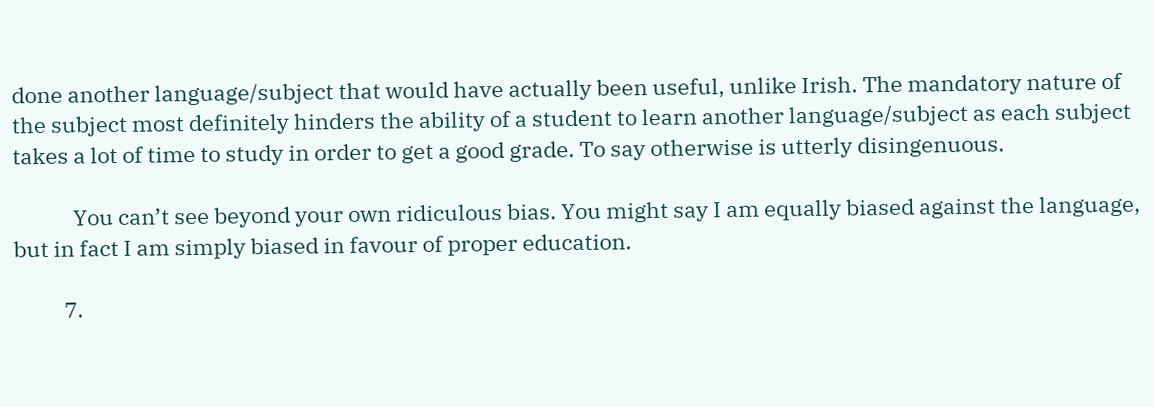done another language/subject that would have actually been useful, unlike Irish. The mandatory nature of the subject most definitely hinders the ability of a student to learn another language/subject as each subject takes a lot of time to study in order to get a good grade. To say otherwise is utterly disingenuous.

            You can’t see beyond your own ridiculous bias. You might say I am equally biased against the language, but in fact I am simply biased in favour of proper education.

          7.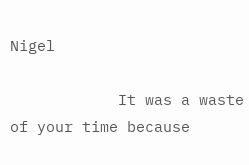Nigel

            It was a waste of your time because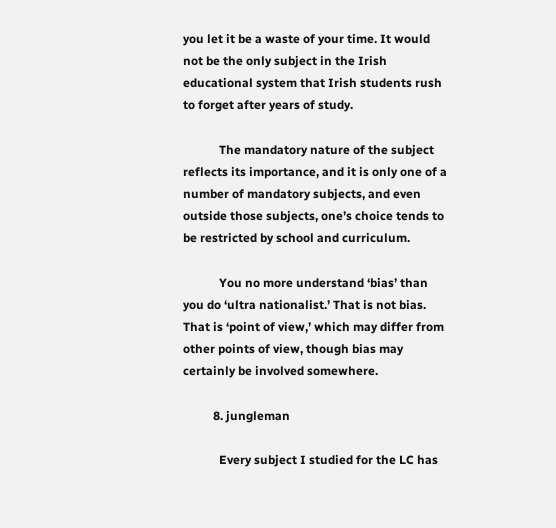you let it be a waste of your time. It would not be the only subject in the Irish educational system that Irish students rush to forget after years of study.

            The mandatory nature of the subject reflects its importance, and it is only one of a number of mandatory subjects, and even outside those subjects, one’s choice tends to be restricted by school and curriculum.

            You no more understand ‘bias’ than you do ‘ultra nationalist.’ That is not bias. That is ‘point of view,’ which may differ from other points of view, though bias may certainly be involved somewhere.

          8. jungleman

            Every subject I studied for the LC has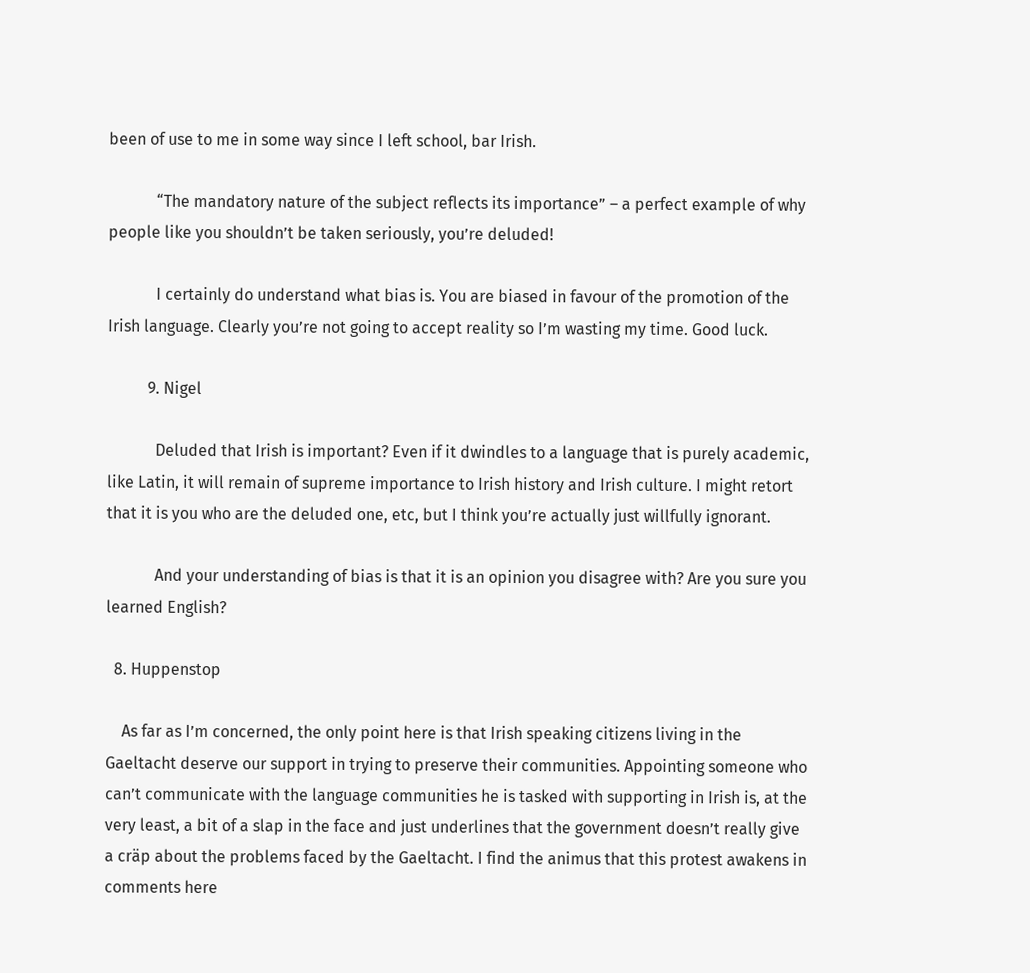been of use to me in some way since I left school, bar Irish.

            “The mandatory nature of the subject reflects its importance” – a perfect example of why people like you shouldn’t be taken seriously, you’re deluded!

            I certainly do understand what bias is. You are biased in favour of the promotion of the Irish language. Clearly you’re not going to accept reality so I’m wasting my time. Good luck.

          9. Nigel

            Deluded that Irish is important? Even if it dwindles to a language that is purely academic, like Latin, it will remain of supreme importance to Irish history and Irish culture. I might retort that it is you who are the deluded one, etc, but I think you’re actually just willfully ignorant.

            And your understanding of bias is that it is an opinion you disagree with? Are you sure you learned English?

  8. Huppenstop

    As far as I’m concerned, the only point here is that Irish speaking citizens living in the Gaeltacht deserve our support in trying to preserve their communities. Appointing someone who can’t communicate with the language communities he is tasked with supporting in Irish is, at the very least, a bit of a slap in the face and just underlines that the government doesn’t really give a cräp about the problems faced by the Gaeltacht. I find the animus that this protest awakens in comments here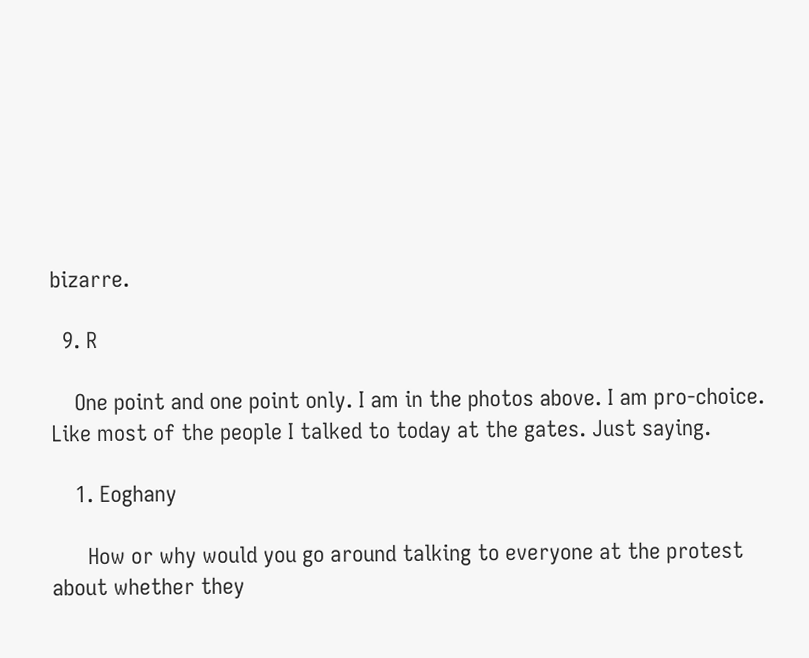bizarre.

  9. R

    One point and one point only. I am in the photos above. I am pro-choice. Like most of the people I talked to today at the gates. Just saying.

    1. Eoghany

      How or why would you go around talking to everyone at the protest about whether they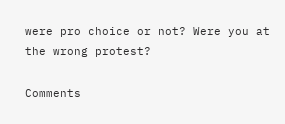were pro choice or not? Were you at the wrong protest?

Comments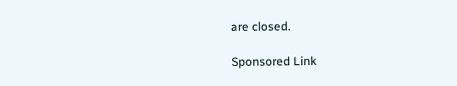are closed.

Sponsored Link